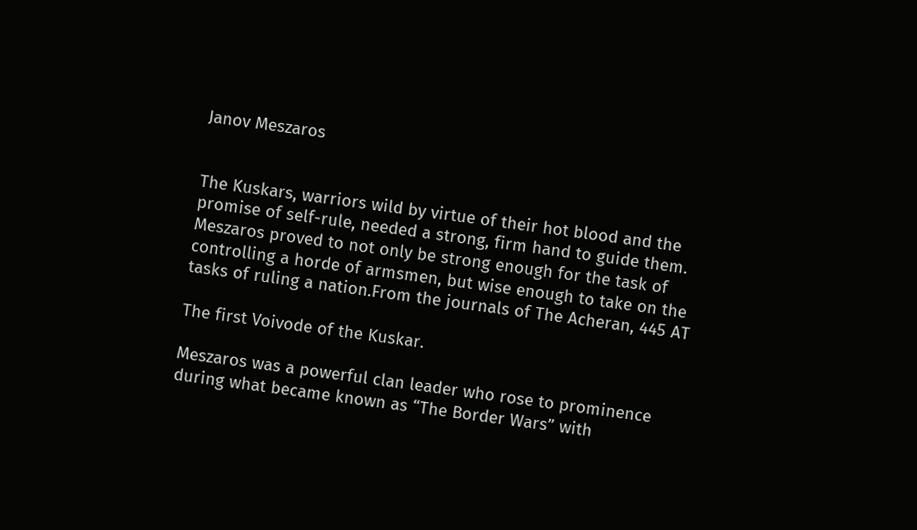Janov Meszaros


The Kuskars, warriors wild by virtue of their hot blood and the promise of self-rule, needed a strong, firm hand to guide them. Meszaros proved to not only be strong enough for the task of controlling a horde of armsmen, but wise enough to take on the tasks of ruling a nation.From the journals of The Acheran, 445 AT

The first Voivode of the Kuskar.

Meszaros was a powerful clan leader who rose to prominence during what became known as “The Border Wars” with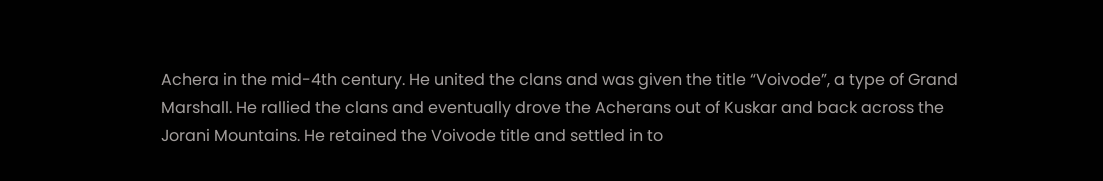Achera in the mid-4th century. He united the clans and was given the title “Voivode”, a type of Grand Marshall. He rallied the clans and eventually drove the Acherans out of Kuskar and back across the Jorani Mountains. He retained the Voivode title and settled in to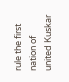rule the first nation of united Kuskar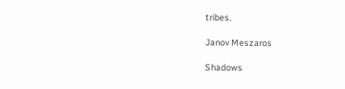tribes.

Janov Meszaros

Shadows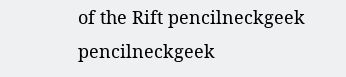of the Rift pencilneckgeek pencilneckgeek